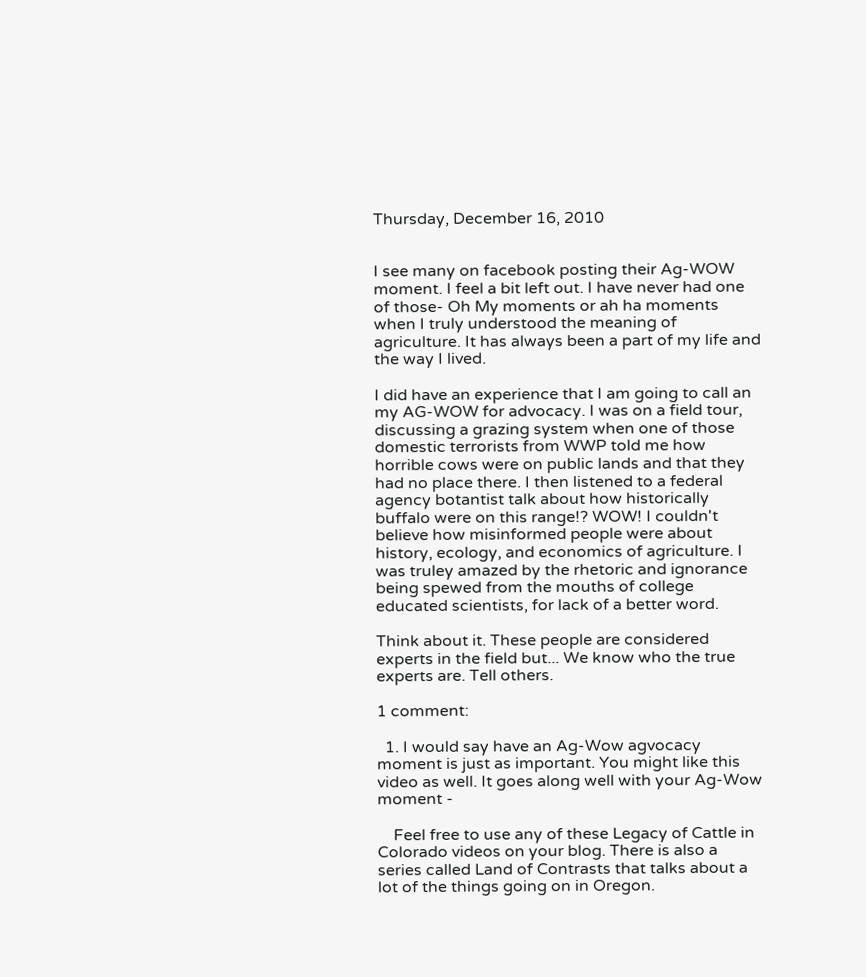Thursday, December 16, 2010


I see many on facebook posting their Ag-WOW moment. I feel a bit left out. I have never had one of those- Oh My moments or ah ha moments when I truly understood the meaning of agriculture. It has always been a part of my life and the way I lived.

I did have an experience that I am going to call an my AG-WOW for advocacy. I was on a field tour, discussing a grazing system when one of those domestic terrorists from WWP told me how horrible cows were on public lands and that they had no place there. I then listened to a federal agency botantist talk about how historically buffalo were on this range!? WOW! I couldn't believe how misinformed people were about history, ecology, and economics of agriculture. I was truley amazed by the rhetoric and ignorance being spewed from the mouths of college educated scientists, for lack of a better word.

Think about it. These people are considered experts in the field but... We know who the true experts are. Tell others.

1 comment:

  1. I would say have an Ag-Wow agvocacy moment is just as important. You might like this video as well. It goes along well with your Ag-Wow moment -

    Feel free to use any of these Legacy of Cattle in Colorado videos on your blog. There is also a series called Land of Contrasts that talks about a lot of the things going on in Oregon.